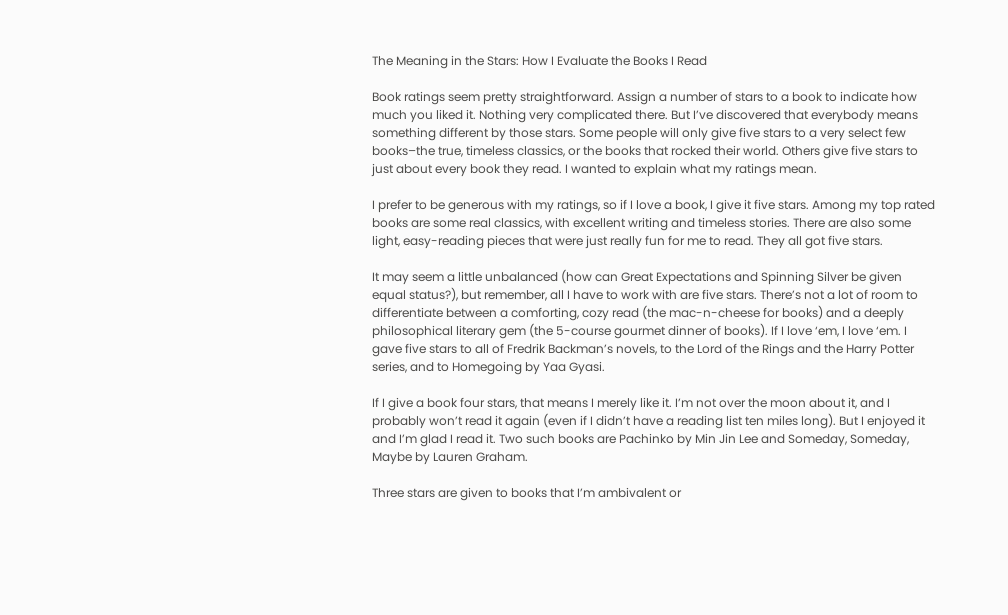The Meaning in the Stars: How I Evaluate the Books I Read

Book ratings seem pretty straightforward. Assign a number of stars to a book to indicate how much you liked it. Nothing very complicated there. But I’ve discovered that everybody means something different by those stars. Some people will only give five stars to a very select few books–the true, timeless classics, or the books that rocked their world. Others give five stars to just about every book they read. I wanted to explain what my ratings mean.

I prefer to be generous with my ratings, so if I love a book, I give it five stars. Among my top rated books are some real classics, with excellent writing and timeless stories. There are also some light, easy-reading pieces that were just really fun for me to read. They all got five stars.

It may seem a little unbalanced (how can Great Expectations and Spinning Silver be given equal status?), but remember, all I have to work with are five stars. There’s not a lot of room to differentiate between a comforting, cozy read (the mac-n-cheese for books) and a deeply philosophical literary gem (the 5-course gourmet dinner of books). If I love ‘em, I love ‘em. I gave five stars to all of Fredrik Backman’s novels, to the Lord of the Rings and the Harry Potter series, and to Homegoing by Yaa Gyasi.

If I give a book four stars, that means I merely like it. I’m not over the moon about it, and I probably won’t read it again (even if I didn’t have a reading list ten miles long). But I enjoyed it and I’m glad I read it. Two such books are Pachinko by Min Jin Lee and Someday, Someday, Maybe by Lauren Graham.

Three stars are given to books that I’m ambivalent or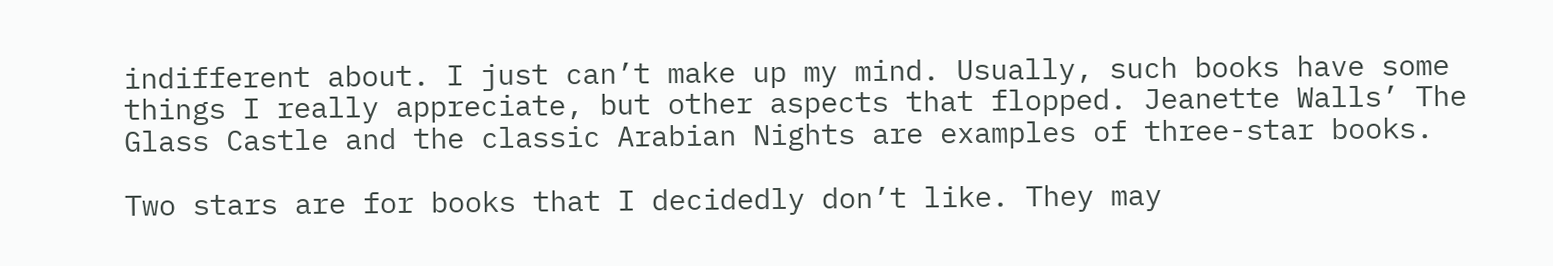indifferent about. I just can’t make up my mind. Usually, such books have some things I really appreciate, but other aspects that flopped. Jeanette Walls’ The Glass Castle and the classic Arabian Nights are examples of three-star books.

Two stars are for books that I decidedly don’t like. They may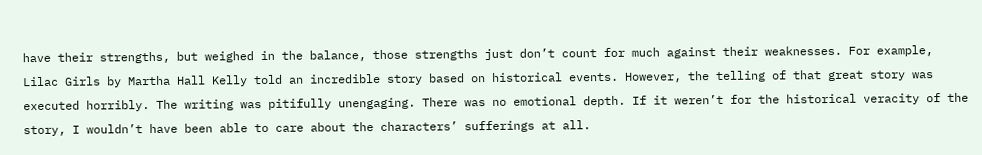have their strengths, but weighed in the balance, those strengths just don’t count for much against their weaknesses. For example, Lilac Girls by Martha Hall Kelly told an incredible story based on historical events. However, the telling of that great story was executed horribly. The writing was pitifully unengaging. There was no emotional depth. If it weren’t for the historical veracity of the story, I wouldn’t have been able to care about the characters’ sufferings at all.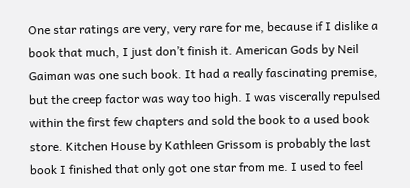One star ratings are very, very rare for me, because if I dislike a book that much, I just don’t finish it. American Gods by Neil Gaiman was one such book. It had a really fascinating premise, but the creep factor was way too high. I was viscerally repulsed within the first few chapters and sold the book to a used book store. Kitchen House by Kathleen Grissom is probably the last book I finished that only got one star from me. I used to feel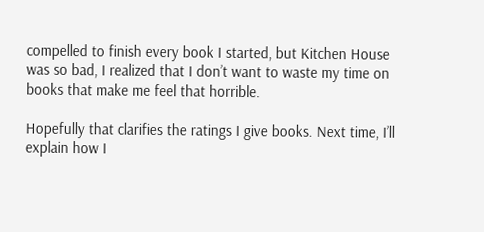compelled to finish every book I started, but Kitchen House was so bad, I realized that I don’t want to waste my time on books that make me feel that horrible.

Hopefully that clarifies the ratings I give books. Next time, I’ll explain how I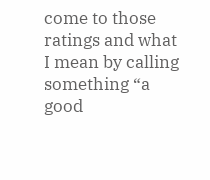come to those ratings and what I mean by calling something “a good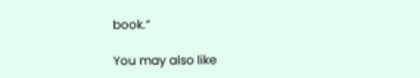book.”

You may also like